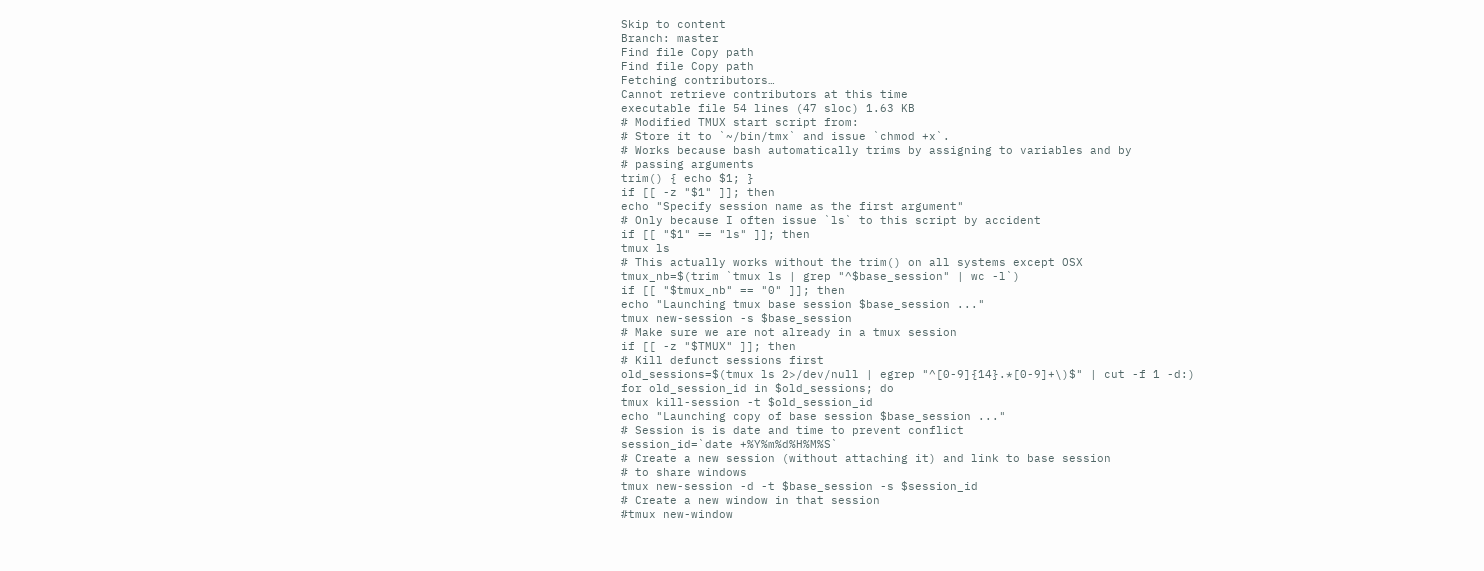Skip to content
Branch: master
Find file Copy path
Find file Copy path
Fetching contributors…
Cannot retrieve contributors at this time
executable file 54 lines (47 sloc) 1.63 KB
# Modified TMUX start script from:
# Store it to `~/bin/tmx` and issue `chmod +x`.
# Works because bash automatically trims by assigning to variables and by
# passing arguments
trim() { echo $1; }
if [[ -z "$1" ]]; then
echo "Specify session name as the first argument"
# Only because I often issue `ls` to this script by accident
if [[ "$1" == "ls" ]]; then
tmux ls
# This actually works without the trim() on all systems except OSX
tmux_nb=$(trim `tmux ls | grep "^$base_session" | wc -l`)
if [[ "$tmux_nb" == "0" ]]; then
echo "Launching tmux base session $base_session ..."
tmux new-session -s $base_session
# Make sure we are not already in a tmux session
if [[ -z "$TMUX" ]]; then
# Kill defunct sessions first
old_sessions=$(tmux ls 2>/dev/null | egrep "^[0-9]{14}.*[0-9]+\)$" | cut -f 1 -d:)
for old_session_id in $old_sessions; do
tmux kill-session -t $old_session_id
echo "Launching copy of base session $base_session ..."
# Session is is date and time to prevent conflict
session_id=`date +%Y%m%d%H%M%S`
# Create a new session (without attaching it) and link to base session
# to share windows
tmux new-session -d -t $base_session -s $session_id
# Create a new window in that session
#tmux new-window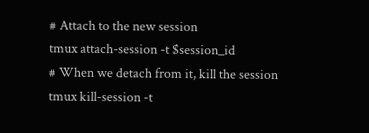# Attach to the new session
tmux attach-session -t $session_id
# When we detach from it, kill the session
tmux kill-session -t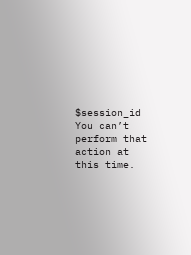$session_id
You can’t perform that action at this time.